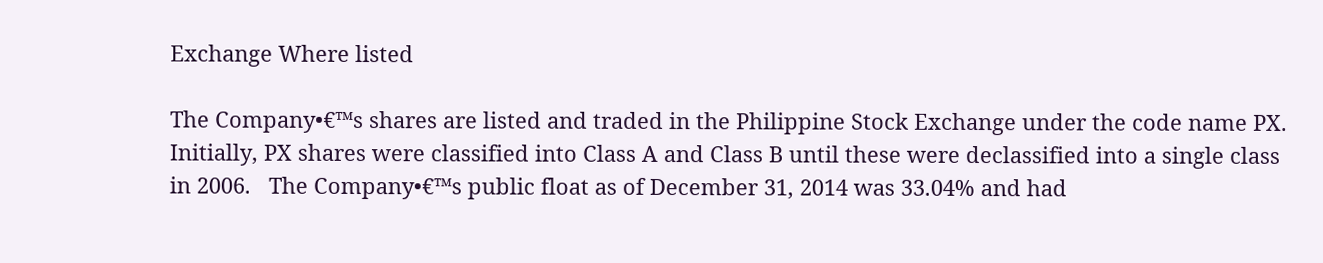Exchange Where listed

The Company•€™s shares are listed and traded in the Philippine Stock Exchange under the code name PX. Initially, PX shares were classified into Class A and Class B until these were declassified into a single class in 2006.   The Company•€™s public float as of December 31, 2014 was 33.04% and had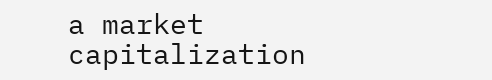a market capitalization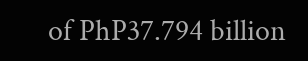of PhP37.794 billion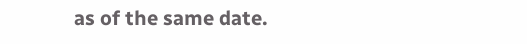as of the same date.